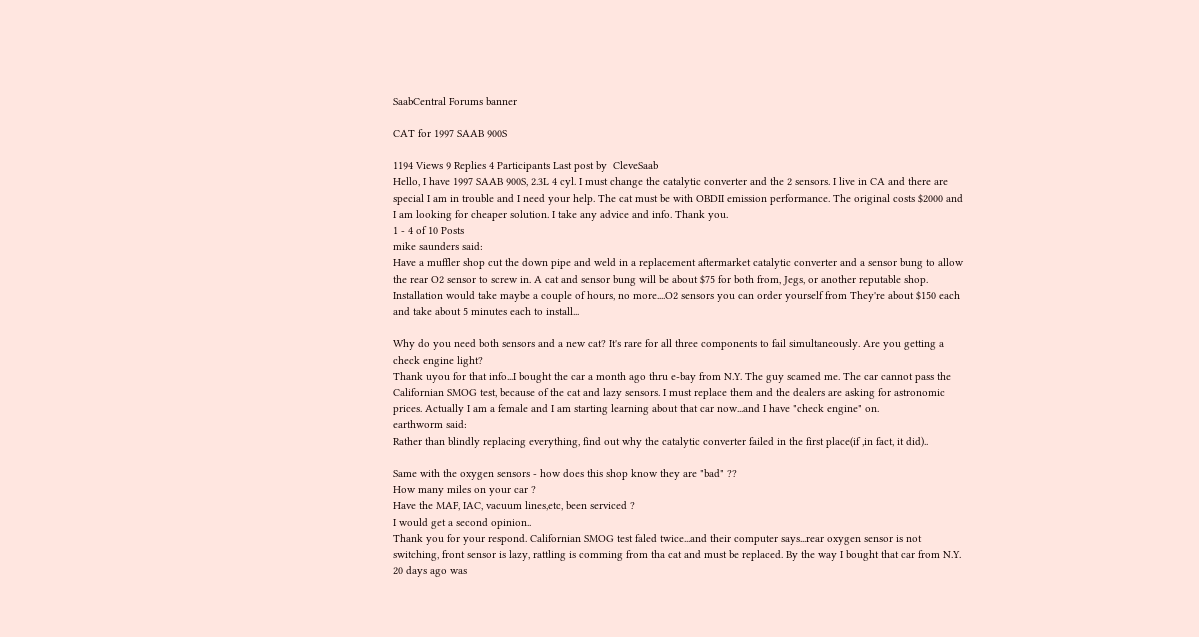SaabCentral Forums banner

CAT for 1997 SAAB 900S

1194 Views 9 Replies 4 Participants Last post by  CleveSaab
Hello, I have 1997 SAAB 900S, 2.3L 4 cyl. I must change the catalytic converter and the 2 sensors. I live in CA and there are special I am in trouble and I need your help. The cat must be with OBDII emission performance. The original costs $2000 and I am looking for cheaper solution. I take any advice and info. Thank you.
1 - 4 of 10 Posts
mike saunders said:
Have a muffler shop cut the down pipe and weld in a replacement aftermarket catalytic converter and a sensor bung to allow the rear O2 sensor to screw in. A cat and sensor bung will be about $75 for both from, Jegs, or another reputable shop. Installation would take maybe a couple of hours, no more....O2 sensors you can order yourself from They're about $150 each and take about 5 minutes each to install...

Why do you need both sensors and a new cat? It's rare for all three components to fail simultaneously. Are you getting a check engine light?
Thank uyou for that info...I bought the car a month ago thru e-bay from N.Y. The guy scamed me. The car cannot pass the Californian SMOG test, because of the cat and lazy sensors. I must replace them and the dealers are asking for astronomic prices. Actually I am a female and I am starting learning about that car now...and I have "check engine" on.
earthworm said:
Rather than blindly replacing everything, find out why the catalytic converter failed in the first place(if ,in fact, it did)..

Same with the oxygen sensors - how does this shop know they are "bad" ??
How many miles on your car ?
Have the MAF, IAC, vacuum lines,etc, been serviced ?
I would get a second opinion..
Thank you for your respond. Californian SMOG test faled twice...and their computer says...rear oxygen sensor is not switching, front sensor is lazy, rattling is comming from tha cat and must be replaced. By the way I bought that car from N.Y. 20 days ago was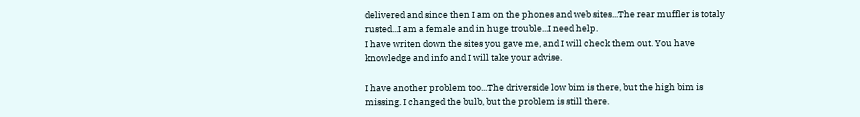delivered and since then I am on the phones and web sites...The rear muffler is totaly rusted...I am a female and in huge trouble...I need help.
I have writen down the sites you gave me, and I will check them out. You have knowledge and info and I will take your advise.

I have another problem too...The driverside low bim is there, but the high bim is missing. I changed the bulb, but the problem is still there.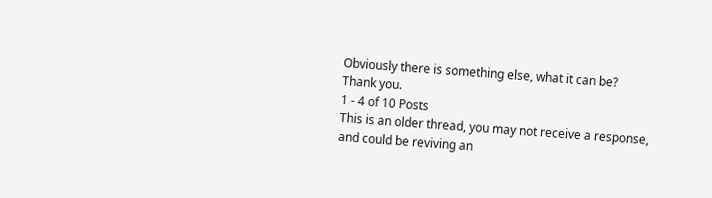Obviously there is something else, what it can be? Thank you.
1 - 4 of 10 Posts
This is an older thread, you may not receive a response, and could be reviving an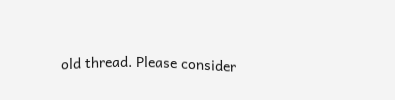old thread. Please consider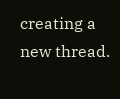creating a new thread.